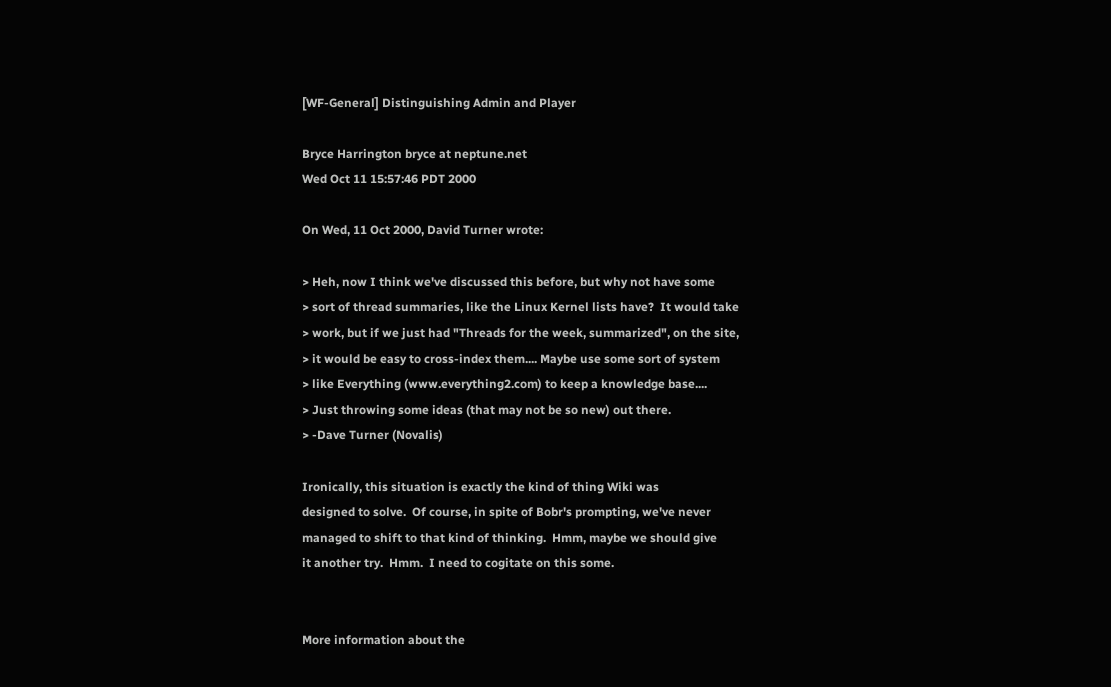[WF-General] Distinguishing Admin and Player

Bryce Harrington bryce at neptune.net
Wed Oct 11 15:57:46 PDT 2000

On Wed, 11 Oct 2000, David Turner wrote:

> Heh, now I think we've discussed this before, but why not have some
> sort of thread summaries, like the Linux Kernel lists have?  It would take
> work, but if we just had "Threads for the week, summarized", on the site,
> it would be easy to cross-index them.... Maybe use some sort of system
> like Everything (www.everything2.com) to keep a knowledge base....
> Just throwing some ideas (that may not be so new) out there.
> -Dave Turner (Novalis)

Ironically, this situation is exactly the kind of thing Wiki was
designed to solve.  Of course, in spite of Bobr's prompting, we've never
managed to shift to that kind of thinking.  Hmm, maybe we should give
it another try.  Hmm.  I need to cogitate on this some.


More information about the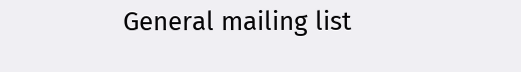General mailing list